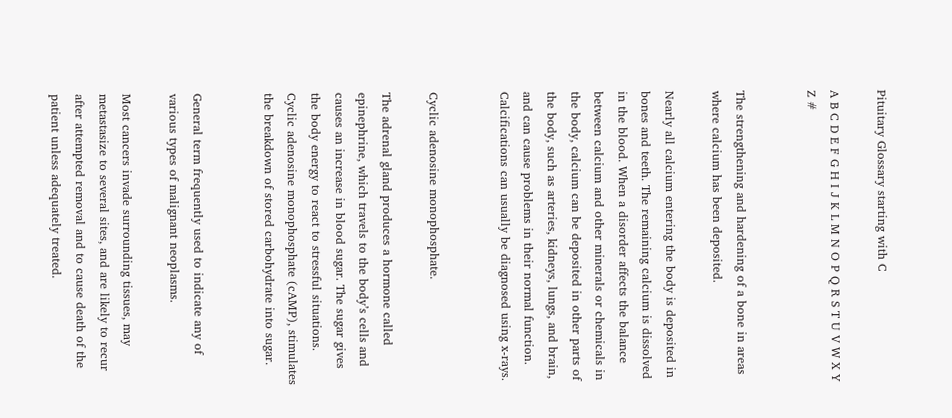Pituitary Glossary starting with C

A B C D E F G H I J K L M N O P Q R S T U V W X Y Z #


The strengthening and hardening of a bone in areas where calcium has been deposited.

Nearly all calcium entering the body is deposited in bones and teeth. The remaining calcium is dissolved in the blood. When a disorder affects the balance between calcium and other minerals or chemicals in the body, calcium can be deposited in other parts of the body, such as arteries, kidneys, lungs, and brain, and can cause problems in their normal function. Calcifications can usually be diagnosed using x-rays.


Cyclic adenosine monophosphate.

The adrenal gland produces a hormone called epinephrine, which travels to the body’s cells and causes an increase in blood sugar. The sugar gives the body energy to react to stressful situations. Cyclic adenosine monophosphate (cAMP), stimulates the breakdown of stored carbohydrate into sugar.


General term frequently used to indicate any of various types of malignant neoplasms.

Most cancers invade surrounding tissues, may metastasize to several sites, and are likely to recur after attempted removal and to cause death of the patient unless adequately treated.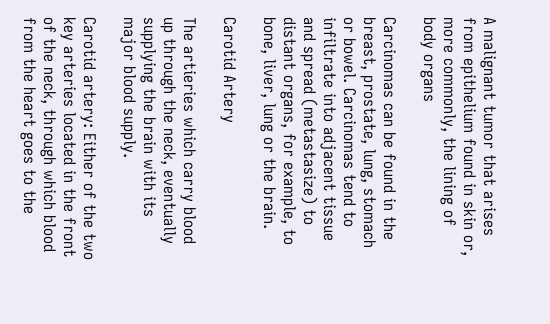A malignant tumor that arises from epithelium found in skin or, more commonly, the lining of body organs

Carcinomas can be found in the breast, prostate, lung, stomach or bowel. Carcinomas tend to infiltrate into adjacent tissue and spread (metastasize) to distant organs, for example, to bone, liver, lung or the brain.

Carotid Artery

The artieries which carry blood up through the neck, eventually supplying the brain with its major blood supply.

Carotid artery: Either of the two key arteries located in the front of the neck, through which blood from the heart goes to the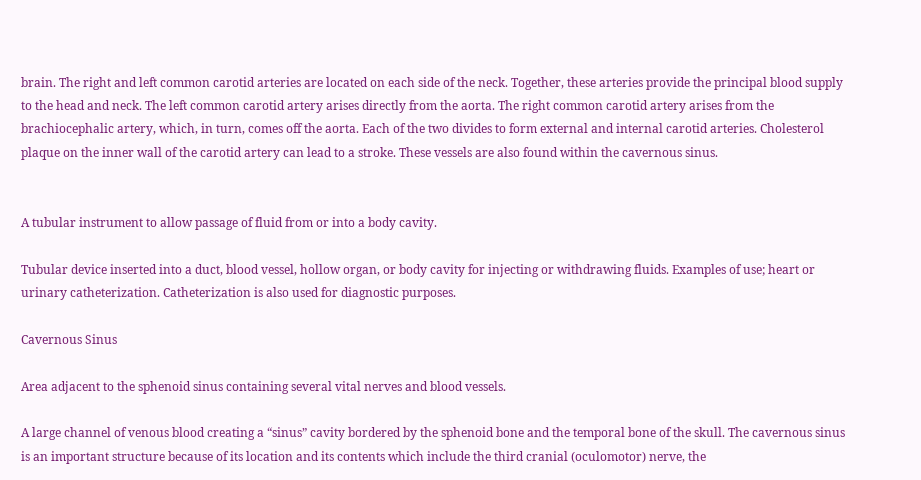brain. The right and left common carotid arteries are located on each side of the neck. Together, these arteries provide the principal blood supply to the head and neck. The left common carotid artery arises directly from the aorta. The right common carotid artery arises from the brachiocephalic artery, which, in turn, comes off the aorta. Each of the two divides to form external and internal carotid arteries. Cholesterol plaque on the inner wall of the carotid artery can lead to a stroke. These vessels are also found within the cavernous sinus.


A tubular instrument to allow passage of fluid from or into a body cavity.

Tubular device inserted into a duct, blood vessel, hollow organ, or body cavity for injecting or withdrawing fluids. Examples of use; heart or urinary catheterization. Catheterization is also used for diagnostic purposes.

Cavernous Sinus

Area adjacent to the sphenoid sinus containing several vital nerves and blood vessels.

A large channel of venous blood creating a “sinus” cavity bordered by the sphenoid bone and the temporal bone of the skull. The cavernous sinus is an important structure because of its location and its contents which include the third cranial (oculomotor) nerve, the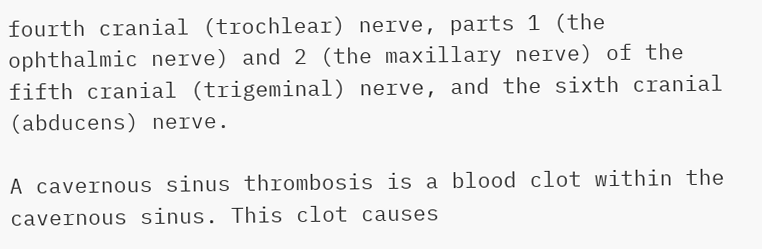fourth cranial (trochlear) nerve, parts 1 (the ophthalmic nerve) and 2 (the maxillary nerve) of the fifth cranial (trigeminal) nerve, and the sixth cranial (abducens) nerve.

A cavernous sinus thrombosis is a blood clot within the cavernous sinus. This clot causes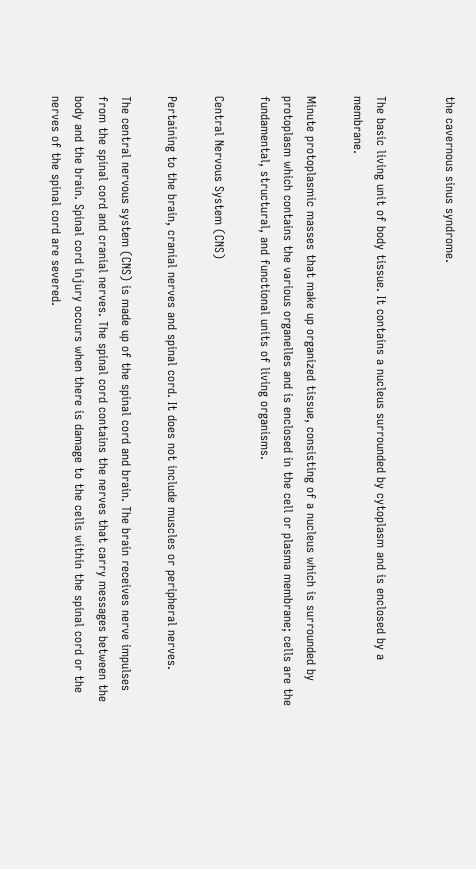the cavernous sinus syndrome.


The basic living unit of body tissue. It contains a nucleus surrounded by cytoplasm and is enclosed by a membrane.

Minute protoplasmic masses that make up organized tissue, consisting of a nucleus which is surrounded by protoplasm which contains the various organelles and is enclosed in the cell or plasma membrane; cells are the fundamental, structural, and functional units of living organisms.

Central Nervous System (CNS)

Pertaining to the brain, cranial nerves and spinal cord. It does not include muscles or peripheral nerves.

The central nervous system (CNS) is made up of the spinal cord and brain. The brain receives nerve impulses from the spinal cord and cranial nerves. The spinal cord contains the nerves that carry messages between the body and the brain. Spinal cord injury occurs when there is damage to the cells within the spinal cord or the nerves of the spinal cord are severed.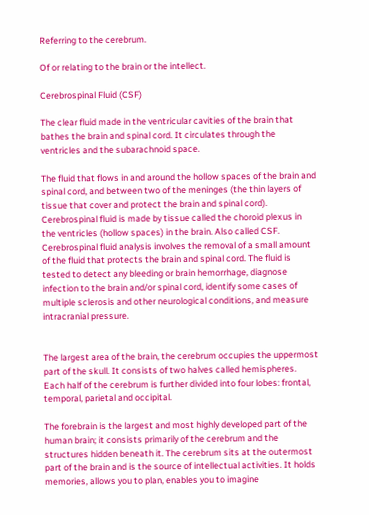Referring to the cerebrum.

Of or relating to the brain or the intellect.

Cerebrospinal Fluid (CSF)

The clear fluid made in the ventricular cavities of the brain that bathes the brain and spinal cord. It circulates through the ventricles and the subarachnoid space.

The fluid that flows in and around the hollow spaces of the brain and spinal cord, and between two of the meninges (the thin layers of tissue that cover and protect the brain and spinal cord). Cerebrospinal fluid is made by tissue called the choroid plexus in the ventricles (hollow spaces) in the brain. Also called CSF. Cerebrospinal fluid analysis involves the removal of a small amount of the fluid that protects the brain and spinal cord. The fluid is tested to detect any bleeding or brain hemorrhage, diagnose infection to the brain and/or spinal cord, identify some cases of multiple sclerosis and other neurological conditions, and measure intracranial pressure.


The largest area of the brain, the cerebrum occupies the uppermost part of the skull. It consists of two halves called hemispheres. Each half of the cerebrum is further divided into four lobes: frontal, temporal, parietal and occipital.

The forebrain is the largest and most highly developed part of the human brain; it consists primarily of the cerebrum and the structures hidden beneath it. The cerebrum sits at the outermost part of the brain and is the source of intellectual activities. It holds memories, allows you to plan, enables you to imagine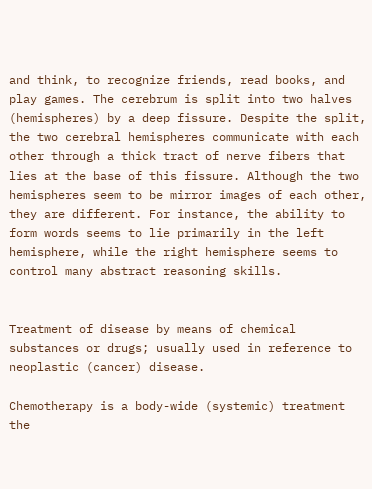and think, to recognize friends, read books, and play games. The cerebrum is split into two halves (hemispheres) by a deep fissure. Despite the split, the two cerebral hemispheres communicate with each other through a thick tract of nerve fibers that lies at the base of this fissure. Although the two hemispheres seem to be mirror images of each other, they are different. For instance, the ability to form words seems to lie primarily in the left hemisphere, while the right hemisphere seems to control many abstract reasoning skills.


Treatment of disease by means of chemical substances or drugs; usually used in reference to neoplastic (cancer) disease.

Chemotherapy is a body-wide (systemic) treatment the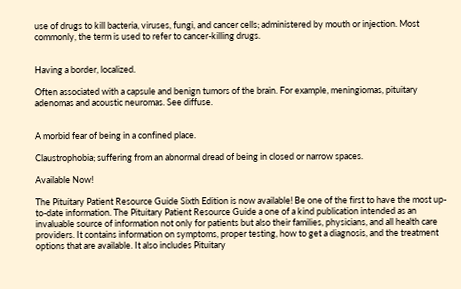use of drugs to kill bacteria, viruses, fungi, and cancer cells; administered by mouth or injection. Most commonly, the term is used to refer to cancer-killing drugs.


Having a border, localized.

Often associated with a capsule and benign tumors of the brain. For example, meningiomas, pituitary adenomas and acoustic neuromas. See diffuse.


A morbid fear of being in a confined place.

Claustrophobia; suffering from an abnormal dread of being in closed or narrow spaces.

Available Now!

The Pituitary Patient Resource Guide Sixth Edition is now available! Be one of the first to have the most up-to-date information. The Pituitary Patient Resource Guide a one of a kind publication intended as an invaluable source of information not only for patients but also their families, physicians, and all health care providers. It contains information on symptoms, proper testing, how to get a diagnosis, and the treatment options that are available. It also includes Pituitary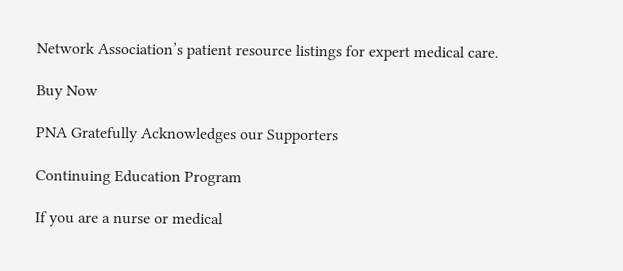Network Association’s patient resource listings for expert medical care.

Buy Now

PNA Gratefully Acknowledges our Supporters

Continuing Education Program

If you are a nurse or medical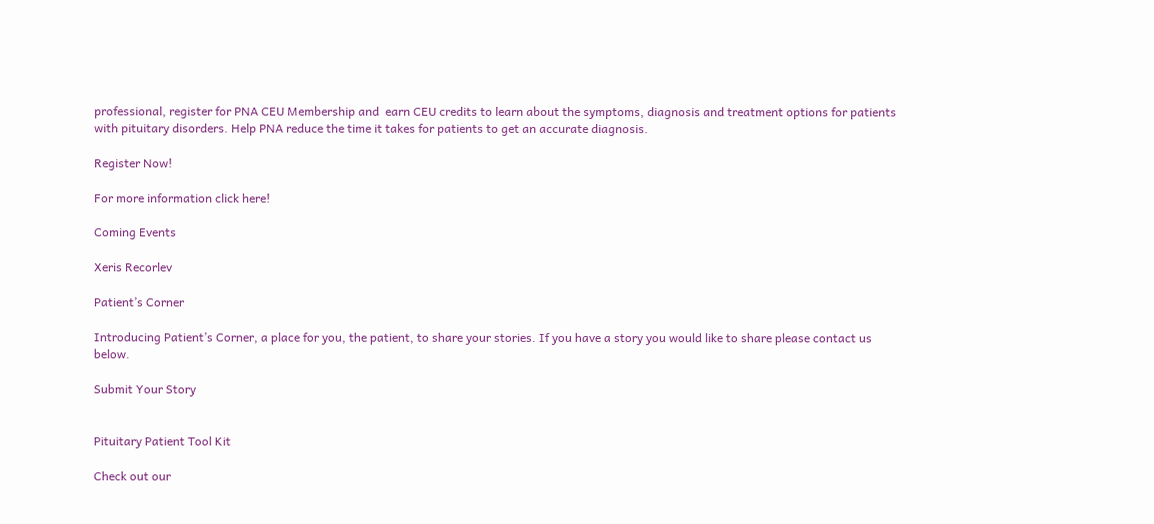professional, register for PNA CEU Membership and  earn CEU credits to learn about the symptoms, diagnosis and treatment options for patients with pituitary disorders. Help PNA reduce the time it takes for patients to get an accurate diagnosis.

Register Now!

For more information click here!

Coming Events

Xeris Recorlev

Patient’s Corner

Introducing Patient’s Corner, a place for you, the patient, to share your stories. If you have a story you would like to share please contact us below.

Submit Your Story


Pituitary Patient Tool Kit

Check out our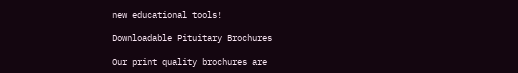new educational tools!

Downloadable Pituitary Brochures

Our print quality brochures are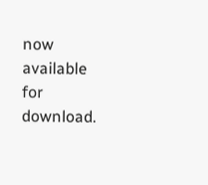now available for download.